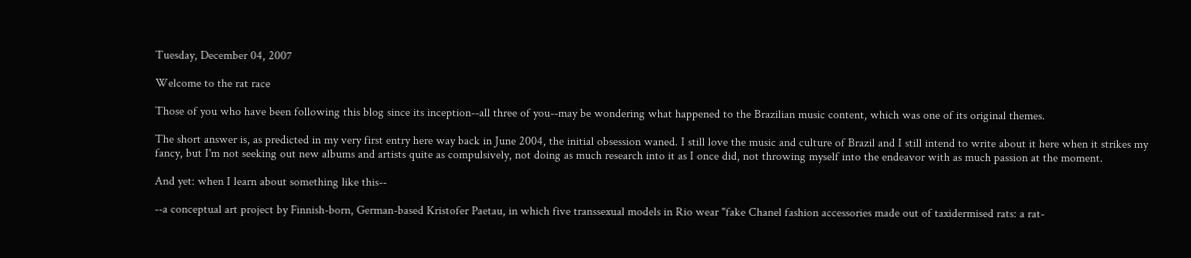Tuesday, December 04, 2007

Welcome to the rat race

Those of you who have been following this blog since its inception--all three of you--may be wondering what happened to the Brazilian music content, which was one of its original themes.

The short answer is, as predicted in my very first entry here way back in June 2004, the initial obsession waned. I still love the music and culture of Brazil and I still intend to write about it here when it strikes my fancy, but I'm not seeking out new albums and artists quite as compulsively, not doing as much research into it as I once did, not throwing myself into the endeavor with as much passion at the moment.

And yet: when I learn about something like this--

--a conceptual art project by Finnish-born, German-based Kristofer Paetau, in which five transsexual models in Rio wear "fake Chanel fashion accessories made out of taxidermised rats: a rat-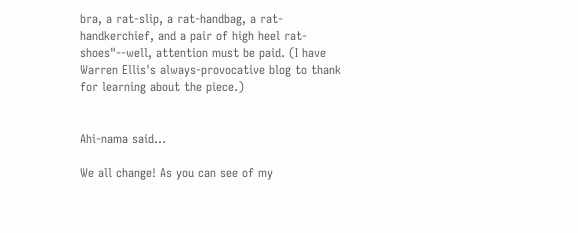bra, a rat-slip, a rat-handbag, a rat-handkerchief, and a pair of high heel rat-shoes"--well, attention must be paid. (I have Warren Ellis's always-provocative blog to thank for learning about the piece.)


Ahi-nama said...

We all change! As you can see of my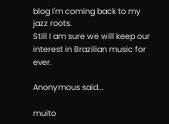blog I'm coming back to my jazz roots.
Still I am sure we will keep our interest in Brazilian music for ever.

Anonymous said...

muito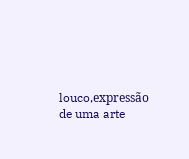louco,expressão de uma arte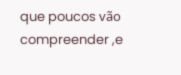que poucos vão compreender ,e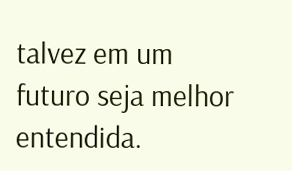talvez em um futuro seja melhor entendida.